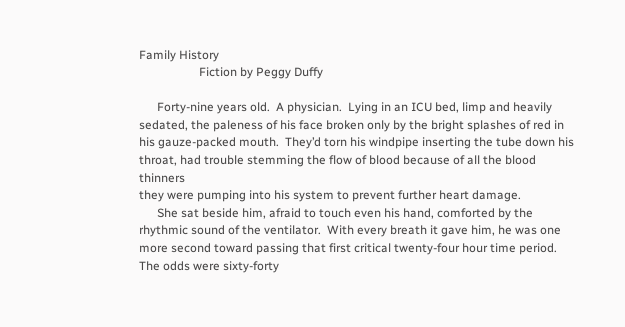Family History
                    Fiction by Peggy Duffy

      Forty-nine years old.  A physician.  Lying in an ICU bed, limp and heavily
sedated, the paleness of his face broken only by the bright splashes of red in
his gauze-packed mouth.  They’d torn his windpipe inserting the tube down his
throat, had trouble stemming the flow of blood because of all the blood thinners
they were pumping into his system to prevent further heart damage.
      She sat beside him, afraid to touch even his hand, comforted by the
rhythmic sound of the ventilator.  With every breath it gave him, he was one
more second toward passing that first critical twenty-four hour time period.
The odds were sixty-forty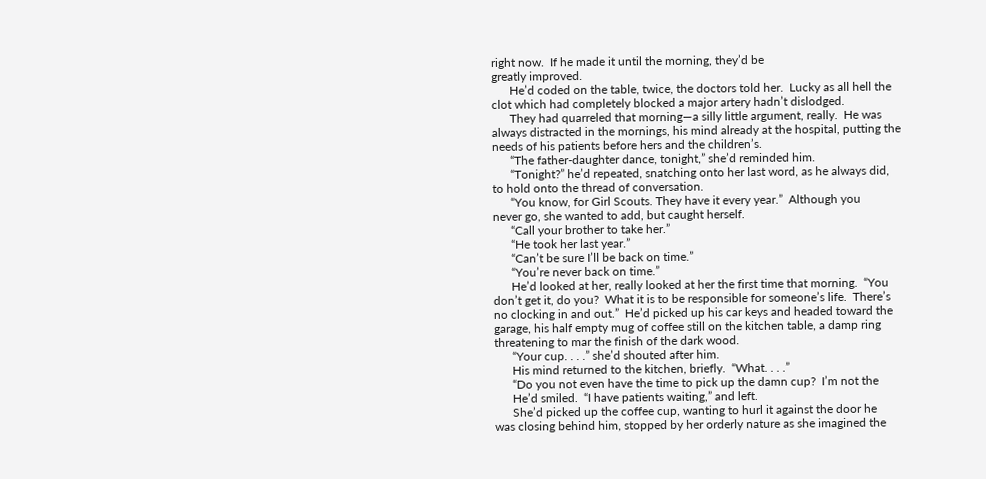right now.  If he made it until the morning, they’d be
greatly improved.
      He’d coded on the table, twice, the doctors told her.  Lucky as all hell the
clot which had completely blocked a major artery hadn’t dislodged.
      They had quarreled that morning—a silly little argument, really.  He was
always distracted in the mornings, his mind already at the hospital, putting the
needs of his patients before hers and the children’s.
      “The father-daughter dance, tonight,” she’d reminded him.
      “Tonight?” he’d repeated, snatching onto her last word, as he always did,
to hold onto the thread of conversation.
      “You know, for Girl Scouts. They have it every year.”  Although you
never go, she wanted to add, but caught herself.
      “Call your brother to take her.”
      “He took her last year.”
      “Can’t be sure I’ll be back on time.”
      “You’re never back on time.”
      He’d looked at her, really looked at her the first time that morning.  “You
don’t get it, do you?  What it is to be responsible for someone’s life.  There’s
no clocking in and out.”  He’d picked up his car keys and headed toward the
garage, his half empty mug of coffee still on the kitchen table, a damp ring
threatening to mar the finish of the dark wood.
      “Your cup. . . .” she’d shouted after him.
      His mind returned to the kitchen, briefly.  “What. . . .”
      “Do you not even have the time to pick up the damn cup?  I’m not the
      He’d smiled.  “I have patients waiting,” and left.
      She’d picked up the coffee cup, wanting to hurl it against the door he
was closing behind him, stopped by her orderly nature as she imagined the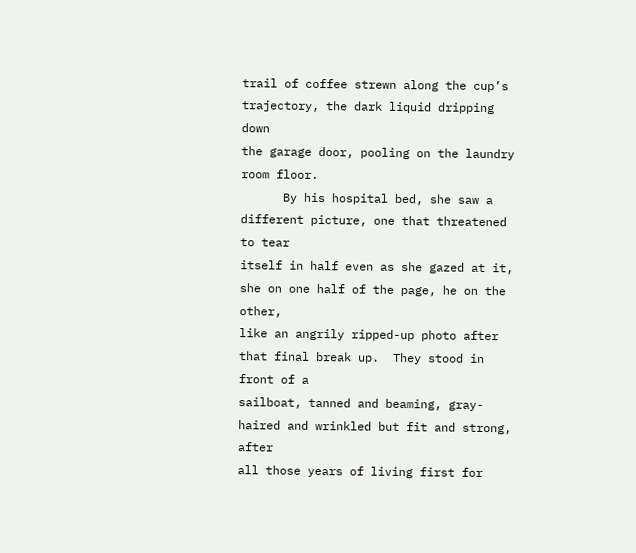trail of coffee strewn along the cup’s trajectory, the dark liquid dripping down
the garage door, pooling on the laundry room floor.
      By his hospital bed, she saw a different picture, one that threatened to tear
itself in half even as she gazed at it, she on one half of the page, he on the other,
like an angrily ripped-up photo after that final break up.  They stood in front of a
sailboat, tanned and beaming, gray-haired and wrinkled but fit and strong, after
all those years of living first for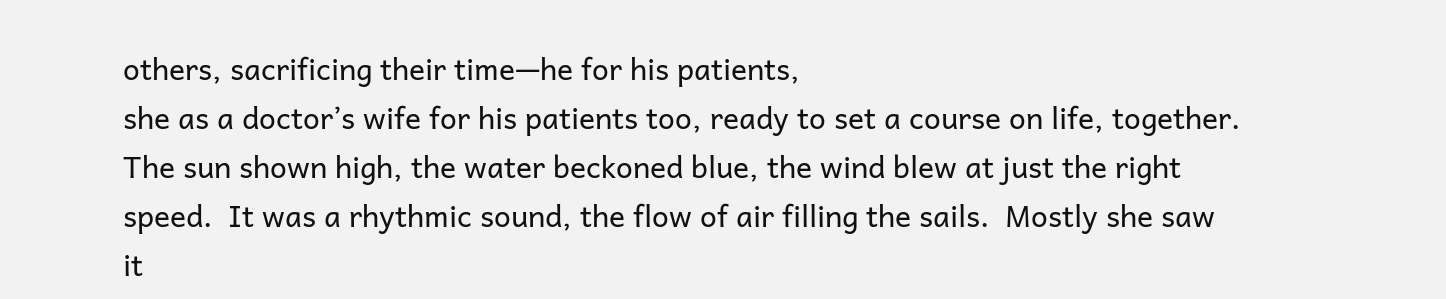others, sacrificing their time—he for his patients,
she as a doctor’s wife for his patients too, ready to set a course on life, together.
The sun shown high, the water beckoned blue, the wind blew at just the right
speed.  It was a rhythmic sound, the flow of air filling the sails.  Mostly she saw
it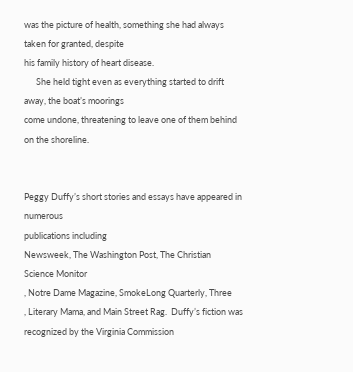was the picture of health, something she had always taken for granted, despite
his family history of heart disease.
      She held tight even as everything started to drift away, the boat’s moorings
come undone, threatening to leave one of them behind on the shoreline.


Peggy Duffy’s short stories and essays have appeared in numerous
publications including
Newsweek, The Washington Post, The Christian
Science Monitor
, Notre Dame Magazine, SmokeLong Quarterly, Three
, Literary Mama, and Main Street Rag.  Duffy’s fiction was
recognized by the Virginia Commission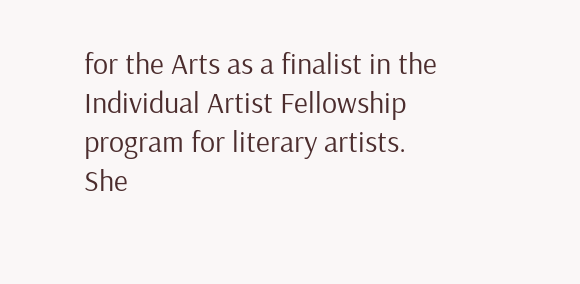for the Arts as a finalist in the
Individual Artist Fellowship program for literary artists.  She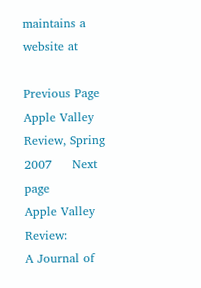maintains a
website at

Previous Page     Apple Valley Review, Spring 2007     Next page
Apple Valley Review:
A Journal of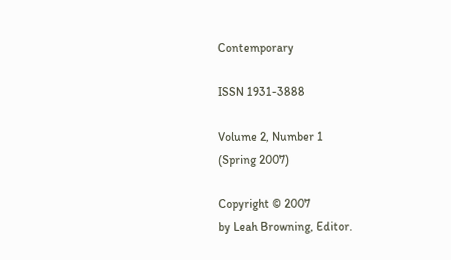Contemporary

ISSN 1931-3888

Volume 2, Number 1
(Spring 2007)

Copyright © 2007
by Leah Browning, Editor.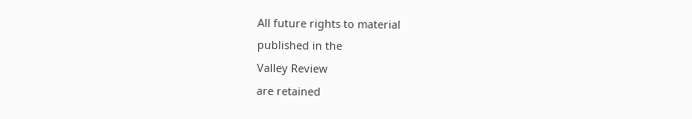All future rights to material
published in the
Valley Review
are retained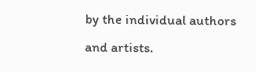by the individual authors
and artists.